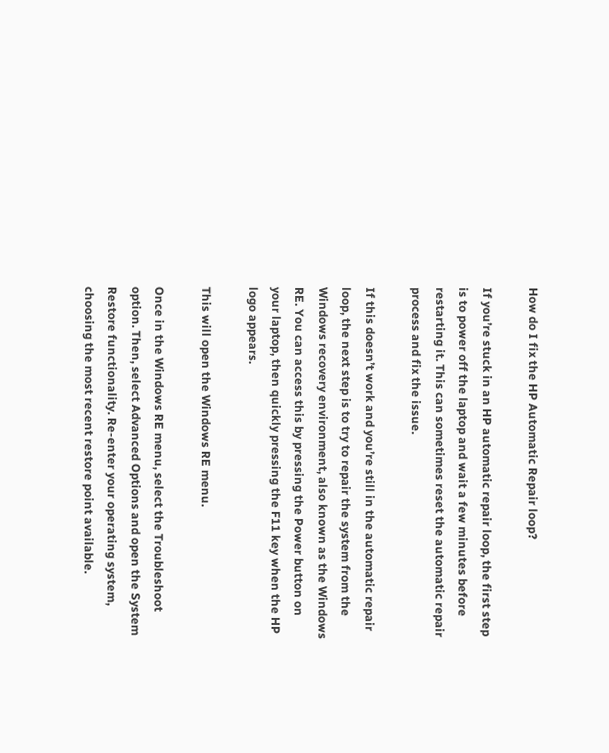How do I fix the HP Automatic Repair loop?

If you’re stuck in an HP automatic repair loop, the first step is to power off the laptop and wait a few minutes before restarting it. This can sometimes reset the automatic repair process and fix the issue.

If this doesn’t work and you’re still in the automatic repair loop, the next step is to try to repair the system from the Windows recovery environment, also known as the Windows RE. You can access this by pressing the Power button on your laptop, then quickly pressing the F11 key when the HP logo appears.

This will open the Windows RE menu.

Once in the Windows RE menu, select the Troubleshoot option. Then, select Advanced Options and open the System Restore functionality. Re-enter your operating system, choosing the most recent restore point available.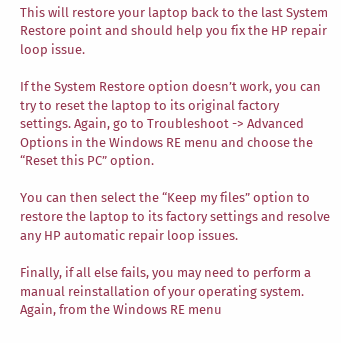This will restore your laptop back to the last System Restore point and should help you fix the HP repair loop issue.

If the System Restore option doesn’t work, you can try to reset the laptop to its original factory settings. Again, go to Troubleshoot -> Advanced Options in the Windows RE menu and choose the “Reset this PC” option.

You can then select the “Keep my files” option to restore the laptop to its factory settings and resolve any HP automatic repair loop issues.

Finally, if all else fails, you may need to perform a manual reinstallation of your operating system. Again, from the Windows RE menu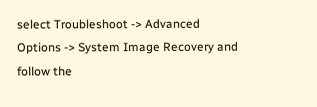select Troubleshoot -> Advanced Options -> System Image Recovery and follow the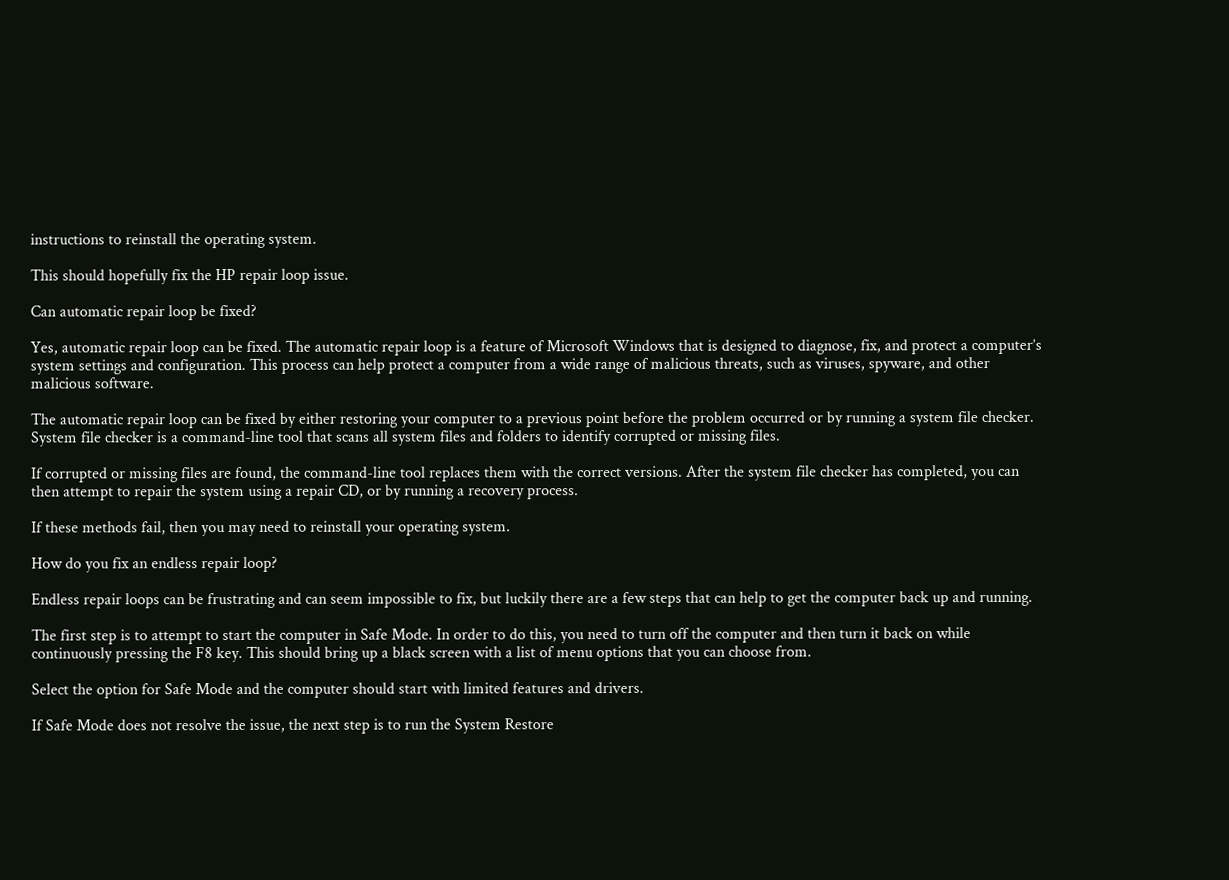instructions to reinstall the operating system.

This should hopefully fix the HP repair loop issue.

Can automatic repair loop be fixed?

Yes, automatic repair loop can be fixed. The automatic repair loop is a feature of Microsoft Windows that is designed to diagnose, fix, and protect a computer’s system settings and configuration. This process can help protect a computer from a wide range of malicious threats, such as viruses, spyware, and other malicious software.

The automatic repair loop can be fixed by either restoring your computer to a previous point before the problem occurred or by running a system file checker. System file checker is a command-line tool that scans all system files and folders to identify corrupted or missing files.

If corrupted or missing files are found, the command-line tool replaces them with the correct versions. After the system file checker has completed, you can then attempt to repair the system using a repair CD, or by running a recovery process.

If these methods fail, then you may need to reinstall your operating system.

How do you fix an endless repair loop?

Endless repair loops can be frustrating and can seem impossible to fix, but luckily there are a few steps that can help to get the computer back up and running.

The first step is to attempt to start the computer in Safe Mode. In order to do this, you need to turn off the computer and then turn it back on while continuously pressing the F8 key. This should bring up a black screen with a list of menu options that you can choose from.

Select the option for Safe Mode and the computer should start with limited features and drivers.

If Safe Mode does not resolve the issue, the next step is to run the System Restore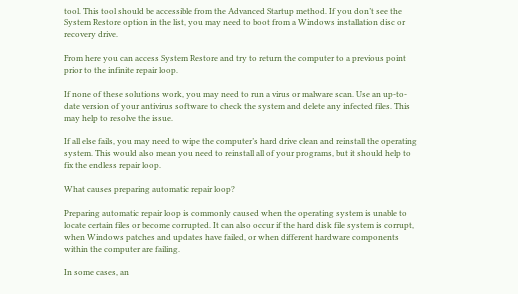tool. This tool should be accessible from the Advanced Startup method. If you don’t see the System Restore option in the list, you may need to boot from a Windows installation disc or recovery drive.

From here you can access System Restore and try to return the computer to a previous point prior to the infinite repair loop.

If none of these solutions work, you may need to run a virus or malware scan. Use an up-to-date version of your antivirus software to check the system and delete any infected files. This may help to resolve the issue.

If all else fails, you may need to wipe the computer’s hard drive clean and reinstall the operating system. This would also mean you need to reinstall all of your programs, but it should help to fix the endless repair loop.

What causes preparing automatic repair loop?

Preparing automatic repair loop is commonly caused when the operating system is unable to locate certain files or become corrupted. It can also occur if the hard disk file system is corrupt, when Windows patches and updates have failed, or when different hardware components within the computer are failing.

In some cases, an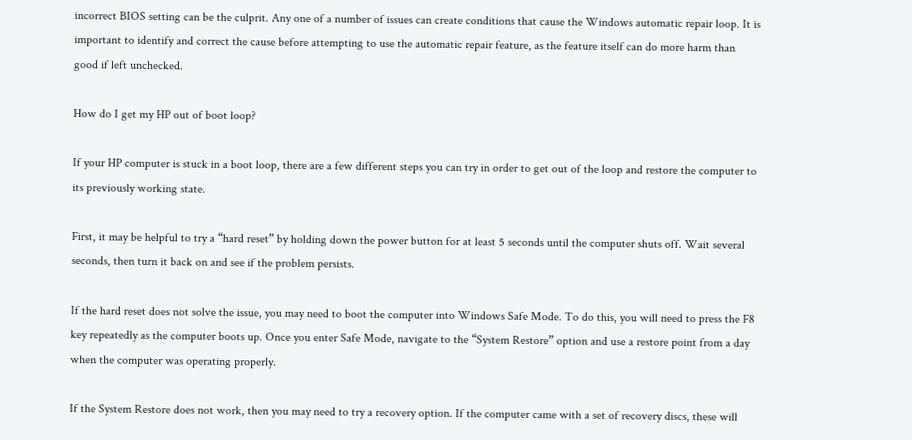incorrect BIOS setting can be the culprit. Any one of a number of issues can create conditions that cause the Windows automatic repair loop. It is important to identify and correct the cause before attempting to use the automatic repair feature, as the feature itself can do more harm than good if left unchecked.

How do I get my HP out of boot loop?

If your HP computer is stuck in a boot loop, there are a few different steps you can try in order to get out of the loop and restore the computer to its previously working state.

First, it may be helpful to try a “hard reset” by holding down the power button for at least 5 seconds until the computer shuts off. Wait several seconds, then turn it back on and see if the problem persists.

If the hard reset does not solve the issue, you may need to boot the computer into Windows Safe Mode. To do this, you will need to press the F8 key repeatedly as the computer boots up. Once you enter Safe Mode, navigate to the “System Restore” option and use a restore point from a day when the computer was operating properly.

If the System Restore does not work, then you may need to try a recovery option. If the computer came with a set of recovery discs, these will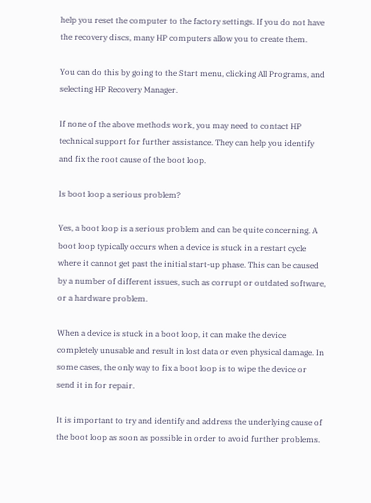help you reset the computer to the factory settings. If you do not have the recovery discs, many HP computers allow you to create them.

You can do this by going to the Start menu, clicking All Programs, and selecting HP Recovery Manager.

If none of the above methods work, you may need to contact HP technical support for further assistance. They can help you identify and fix the root cause of the boot loop.

Is boot loop a serious problem?

Yes, a boot loop is a serious problem and can be quite concerning. A boot loop typically occurs when a device is stuck in a restart cycle where it cannot get past the initial start-up phase. This can be caused by a number of different issues, such as corrupt or outdated software, or a hardware problem.

When a device is stuck in a boot loop, it can make the device completely unusable and result in lost data or even physical damage. In some cases, the only way to fix a boot loop is to wipe the device or send it in for repair.

It is important to try and identify and address the underlying cause of the boot loop as soon as possible in order to avoid further problems.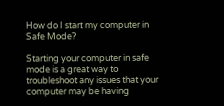How do I start my computer in Safe Mode?

Starting your computer in safe mode is a great way to troubleshoot any issues that your computer may be having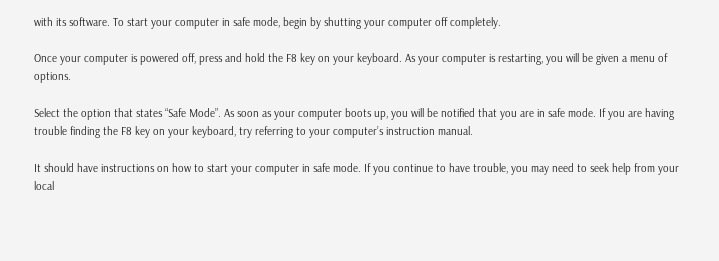with its software. To start your computer in safe mode, begin by shutting your computer off completely.

Once your computer is powered off, press and hold the F8 key on your keyboard. As your computer is restarting, you will be given a menu of options.

Select the option that states “Safe Mode”. As soon as your computer boots up, you will be notified that you are in safe mode. If you are having trouble finding the F8 key on your keyboard, try referring to your computer’s instruction manual.

It should have instructions on how to start your computer in safe mode. If you continue to have trouble, you may need to seek help from your local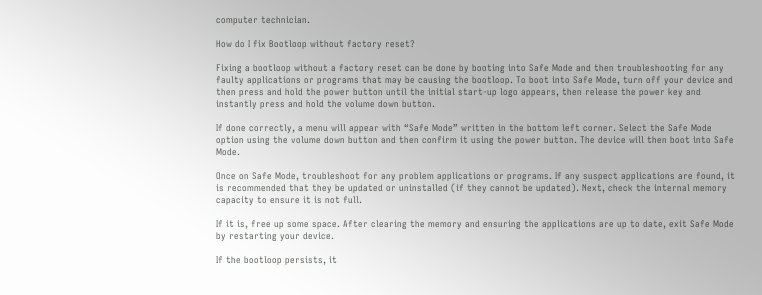computer technician.

How do I fix Bootloop without factory reset?

Fixing a bootloop without a factory reset can be done by booting into Safe Mode and then troubleshooting for any faulty applications or programs that may be causing the bootloop. To boot into Safe Mode, turn off your device and then press and hold the power button until the initial start-up logo appears, then release the power key and instantly press and hold the volume down button.

If done correctly, a menu will appear with “Safe Mode” written in the bottom left corner. Select the Safe Mode option using the volume down button and then confirm it using the power button. The device will then boot into Safe Mode.

Once on Safe Mode, troubleshoot for any problem applications or programs. If any suspect applications are found, it is recommended that they be updated or uninstalled (if they cannot be updated). Next, check the internal memory capacity to ensure it is not full.

If it is, free up some space. After clearing the memory and ensuring the applications are up to date, exit Safe Mode by restarting your device.

If the bootloop persists, it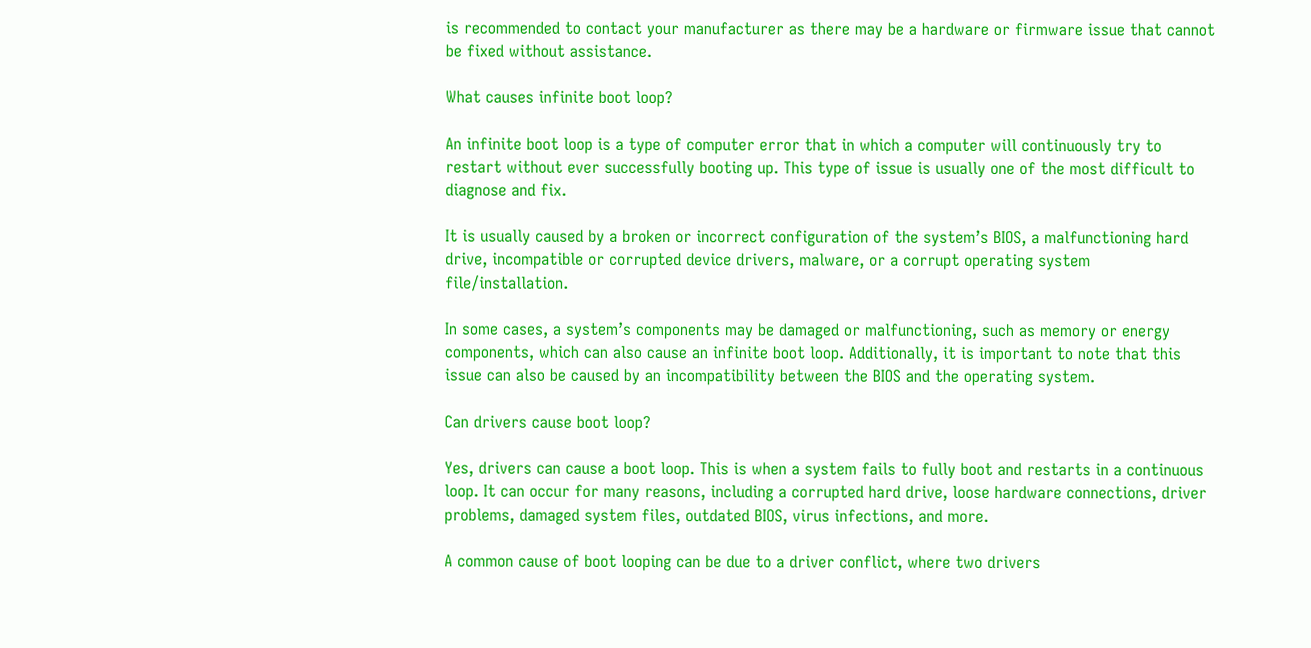is recommended to contact your manufacturer as there may be a hardware or firmware issue that cannot be fixed without assistance.

What causes infinite boot loop?

An infinite boot loop is a type of computer error that in which a computer will continuously try to restart without ever successfully booting up. This type of issue is usually one of the most difficult to diagnose and fix.

It is usually caused by a broken or incorrect configuration of the system’s BIOS, a malfunctioning hard drive, incompatible or corrupted device drivers, malware, or a corrupt operating system file/installation.

In some cases, a system’s components may be damaged or malfunctioning, such as memory or energy components, which can also cause an infinite boot loop. Additionally, it is important to note that this issue can also be caused by an incompatibility between the BIOS and the operating system.

Can drivers cause boot loop?

Yes, drivers can cause a boot loop. This is when a system fails to fully boot and restarts in a continuous loop. It can occur for many reasons, including a corrupted hard drive, loose hardware connections, driver problems, damaged system files, outdated BIOS, virus infections, and more.

A common cause of boot looping can be due to a driver conflict, where two drivers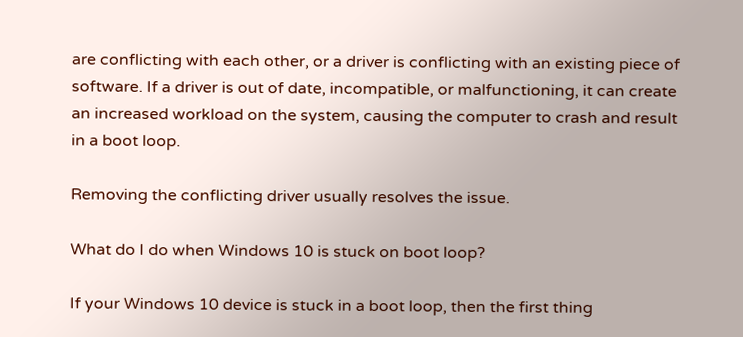are conflicting with each other, or a driver is conflicting with an existing piece of software. If a driver is out of date, incompatible, or malfunctioning, it can create an increased workload on the system, causing the computer to crash and result in a boot loop.

Removing the conflicting driver usually resolves the issue.

What do I do when Windows 10 is stuck on boot loop?

If your Windows 10 device is stuck in a boot loop, then the first thing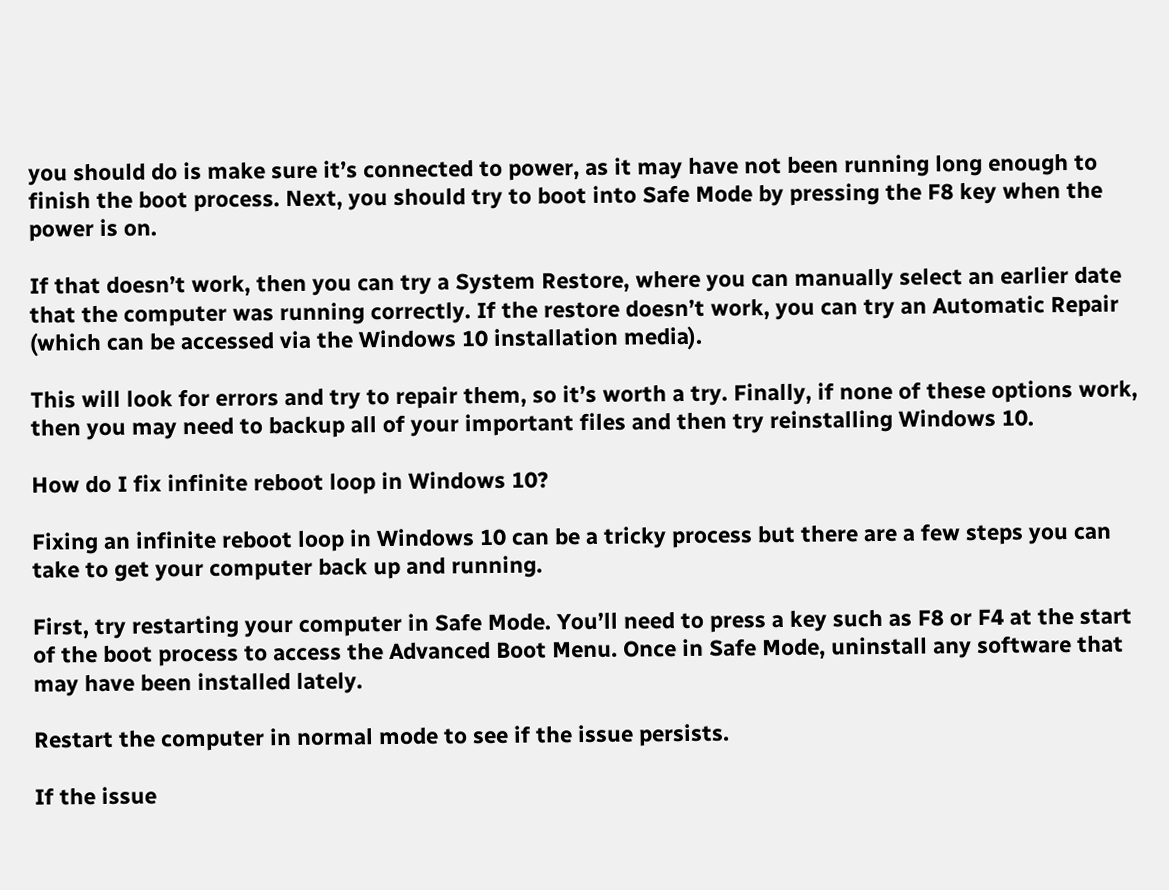you should do is make sure it’s connected to power, as it may have not been running long enough to finish the boot process. Next, you should try to boot into Safe Mode by pressing the F8 key when the power is on.

If that doesn’t work, then you can try a System Restore, where you can manually select an earlier date that the computer was running correctly. If the restore doesn’t work, you can try an Automatic Repair (which can be accessed via the Windows 10 installation media).

This will look for errors and try to repair them, so it’s worth a try. Finally, if none of these options work, then you may need to backup all of your important files and then try reinstalling Windows 10.

How do I fix infinite reboot loop in Windows 10?

Fixing an infinite reboot loop in Windows 10 can be a tricky process but there are a few steps you can take to get your computer back up and running.

First, try restarting your computer in Safe Mode. You’ll need to press a key such as F8 or F4 at the start of the boot process to access the Advanced Boot Menu. Once in Safe Mode, uninstall any software that may have been installed lately.

Restart the computer in normal mode to see if the issue persists.

If the issue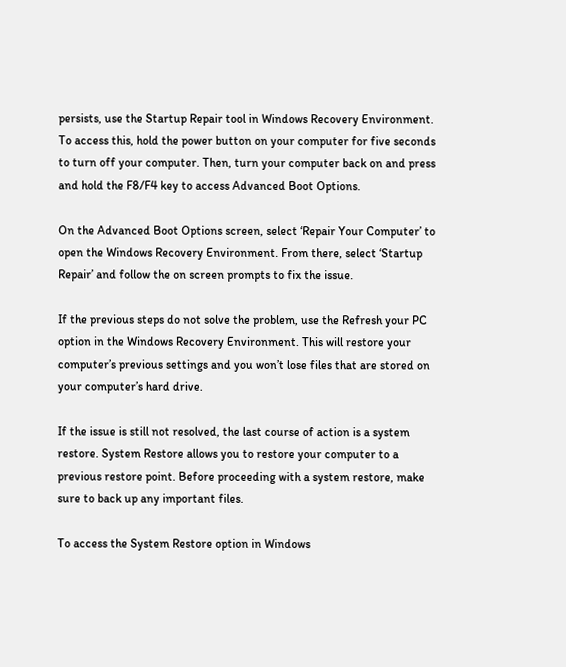persists, use the Startup Repair tool in Windows Recovery Environment. To access this, hold the power button on your computer for five seconds to turn off your computer. Then, turn your computer back on and press and hold the F8/F4 key to access Advanced Boot Options.

On the Advanced Boot Options screen, select ‘Repair Your Computer’ to open the Windows Recovery Environment. From there, select ‘Startup Repair’ and follow the on screen prompts to fix the issue.

If the previous steps do not solve the problem, use the Refresh your PC option in the Windows Recovery Environment. This will restore your computer’s previous settings and you won’t lose files that are stored on your computer’s hard drive.

If the issue is still not resolved, the last course of action is a system restore. System Restore allows you to restore your computer to a previous restore point. Before proceeding with a system restore, make sure to back up any important files.

To access the System Restore option in Windows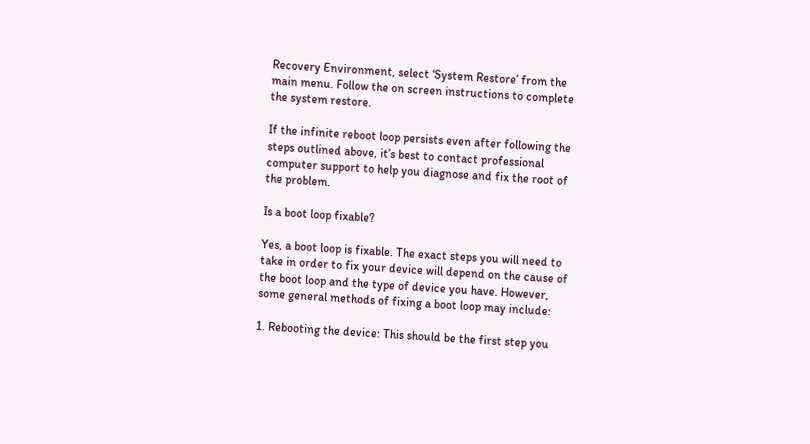Recovery Environment, select ‘System Restore’ from the main menu. Follow the on screen instructions to complete the system restore.

If the infinite reboot loop persists even after following the steps outlined above, it’s best to contact professional computer support to help you diagnose and fix the root of the problem.

Is a boot loop fixable?

Yes, a boot loop is fixable. The exact steps you will need to take in order to fix your device will depend on the cause of the boot loop and the type of device you have. However, some general methods of fixing a boot loop may include:

1. Rebooting the device: This should be the first step you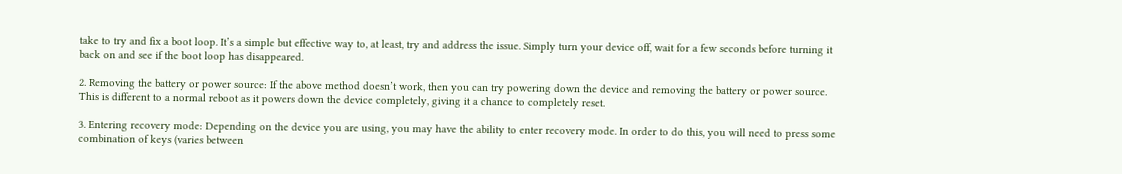take to try and fix a boot loop. It’s a simple but effective way to, at least, try and address the issue. Simply turn your device off, wait for a few seconds before turning it back on and see if the boot loop has disappeared.

2. Removing the battery or power source: If the above method doesn’t work, then you can try powering down the device and removing the battery or power source. This is different to a normal reboot as it powers down the device completely, giving it a chance to completely reset.

3. Entering recovery mode: Depending on the device you are using, you may have the ability to enter recovery mode. In order to do this, you will need to press some combination of keys (varies between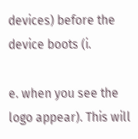devices) before the device boots (i.

e. when you see the logo appear). This will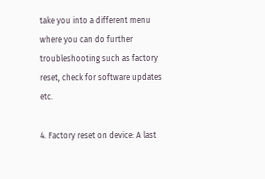take you into a different menu where you can do further troubleshooting such as factory reset, check for software updates etc.

4. Factory reset on device: A last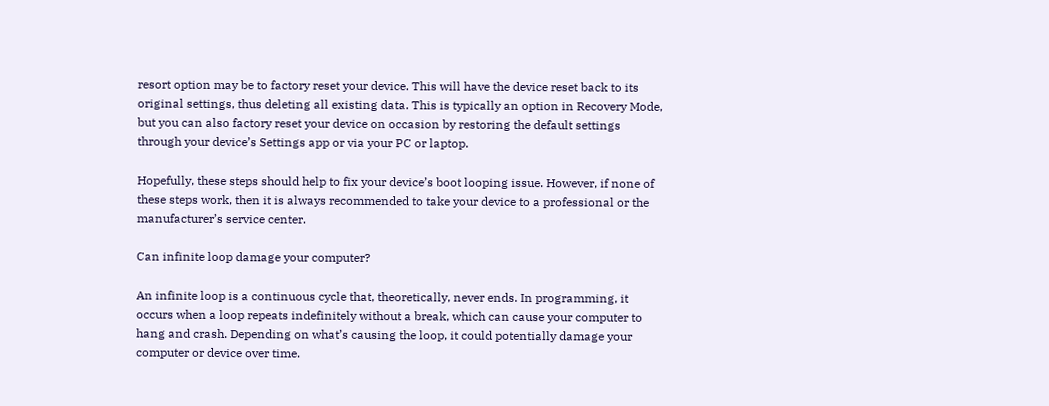resort option may be to factory reset your device. This will have the device reset back to its original settings, thus deleting all existing data. This is typically an option in Recovery Mode, but you can also factory reset your device on occasion by restoring the default settings through your device’s Settings app or via your PC or laptop.

Hopefully, these steps should help to fix your device’s boot looping issue. However, if none of these steps work, then it is always recommended to take your device to a professional or the manufacturer’s service center.

Can infinite loop damage your computer?

An infinite loop is a continuous cycle that, theoretically, never ends. In programming, it occurs when a loop repeats indefinitely without a break, which can cause your computer to hang and crash. Depending on what’s causing the loop, it could potentially damage your computer or device over time.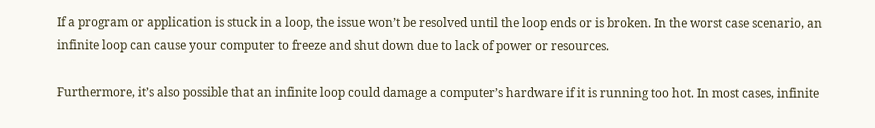If a program or application is stuck in a loop, the issue won’t be resolved until the loop ends or is broken. In the worst case scenario, an infinite loop can cause your computer to freeze and shut down due to lack of power or resources.

Furthermore, it’s also possible that an infinite loop could damage a computer’s hardware if it is running too hot. In most cases, infinite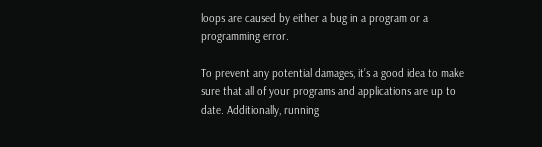loops are caused by either a bug in a program or a programming error.

To prevent any potential damages, it’s a good idea to make sure that all of your programs and applications are up to date. Additionally, running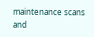maintenance scans and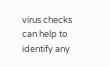virus checks can help to identify any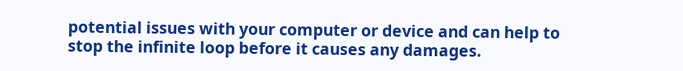potential issues with your computer or device and can help to stop the infinite loop before it causes any damages.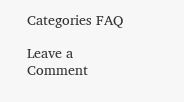Categories FAQ

Leave a Comment